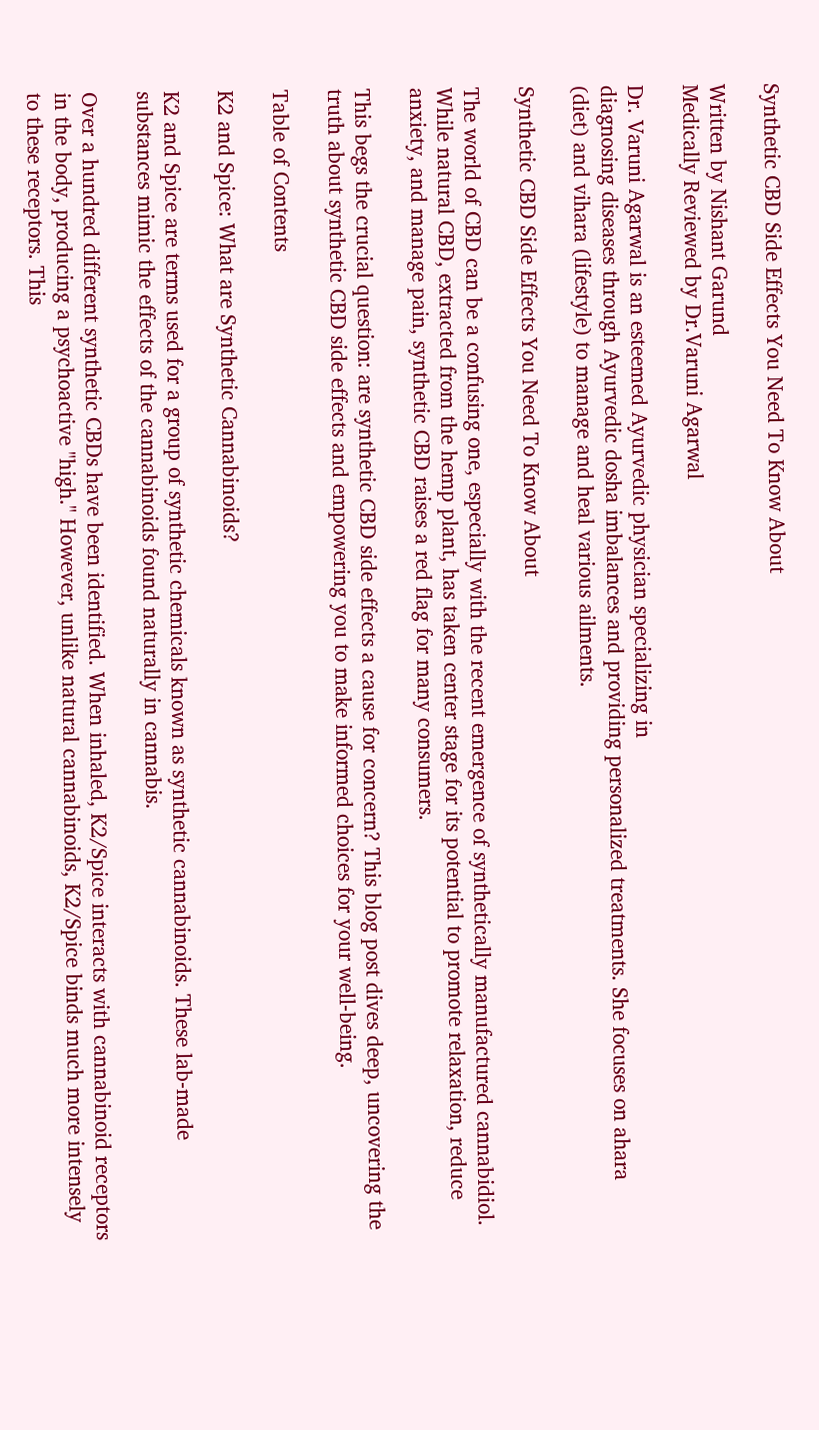Synthetic CBD Side Effects You Need To Know About

Written by Nishant Garund
Medically Reviewed by Dr.Varuni Agarwal

Dr. Varuni Agarwal is an esteemed Ayurvedic physician specializing in
diagnosing diseases through Ayurvedic dosha imbalances and providing personalized treatments. She focuses on ahara (diet) and vihara (lifestyle) to manage and heal various ailments.

Synthetic CBD Side Effects You Need To Know About

The world of CBD can be a confusing one, especially with the recent emergence of synthetically manufactured cannabidiol. While natural CBD, extracted from the hemp plant, has taken center stage for its potential to promote relaxation, reduce anxiety, and manage pain, synthetic CBD raises a red flag for many consumers.

This begs the crucial question: are synthetic CBD side effects a cause for concern? This blog post dives deep, uncovering the truth about synthetic CBD side effects and empowering you to make informed choices for your well-being.

Table of Contents

K2 and Spice: What are Synthetic Cannabinoids?

K2 and Spice are terms used for a group of synthetic chemicals known as synthetic cannabinoids. These lab-made substances mimic the effects of the cannabinoids found naturally in cannabis.

Over a hundred different synthetic CBDs have been identified. When inhaled, K2/Spice interacts with cannabinoid receptors in the body, producing a psychoactive "high." However, unlike natural cannabinoids, K2/Spice binds much more intensely to these receptors. This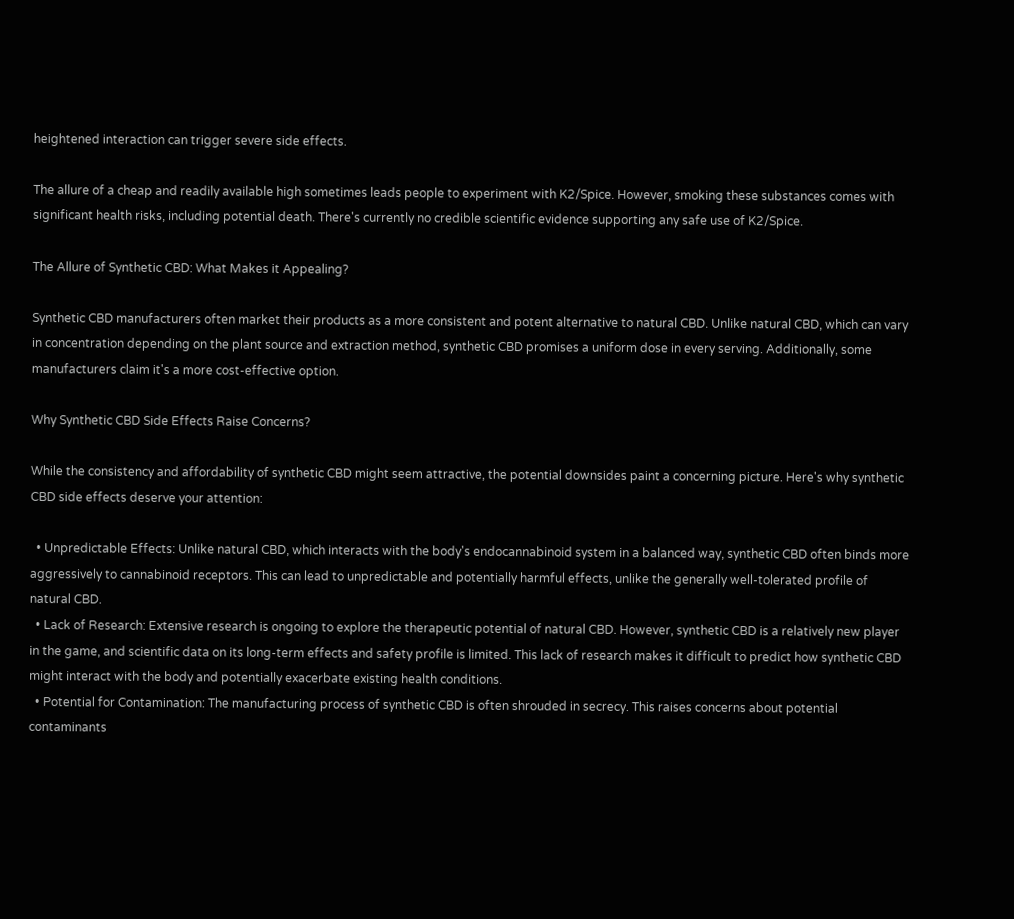heightened interaction can trigger severe side effects.

The allure of a cheap and readily available high sometimes leads people to experiment with K2/Spice. However, smoking these substances comes with significant health risks, including potential death. There's currently no credible scientific evidence supporting any safe use of K2/Spice.

The Allure of Synthetic CBD: What Makes it Appealing?

Synthetic CBD manufacturers often market their products as a more consistent and potent alternative to natural CBD. Unlike natural CBD, which can vary in concentration depending on the plant source and extraction method, synthetic CBD promises a uniform dose in every serving. Additionally, some manufacturers claim it's a more cost-effective option.

Why Synthetic CBD Side Effects Raise Concerns?

While the consistency and affordability of synthetic CBD might seem attractive, the potential downsides paint a concerning picture. Here's why synthetic CBD side effects deserve your attention:

  • Unpredictable Effects: Unlike natural CBD, which interacts with the body's endocannabinoid system in a balanced way, synthetic CBD often binds more aggressively to cannabinoid receptors. This can lead to unpredictable and potentially harmful effects, unlike the generally well-tolerated profile of natural CBD.
  • Lack of Research: Extensive research is ongoing to explore the therapeutic potential of natural CBD. However, synthetic CBD is a relatively new player in the game, and scientific data on its long-term effects and safety profile is limited. This lack of research makes it difficult to predict how synthetic CBD might interact with the body and potentially exacerbate existing health conditions.
  • Potential for Contamination: The manufacturing process of synthetic CBD is often shrouded in secrecy. This raises concerns about potential contaminants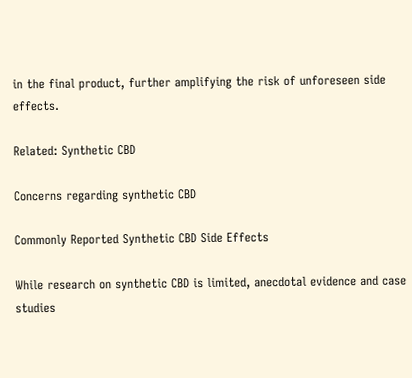in the final product, further amplifying the risk of unforeseen side effects.

Related: Synthetic CBD

Concerns regarding synthetic CBD

Commonly Reported Synthetic CBD Side Effects

While research on synthetic CBD is limited, anecdotal evidence and case studies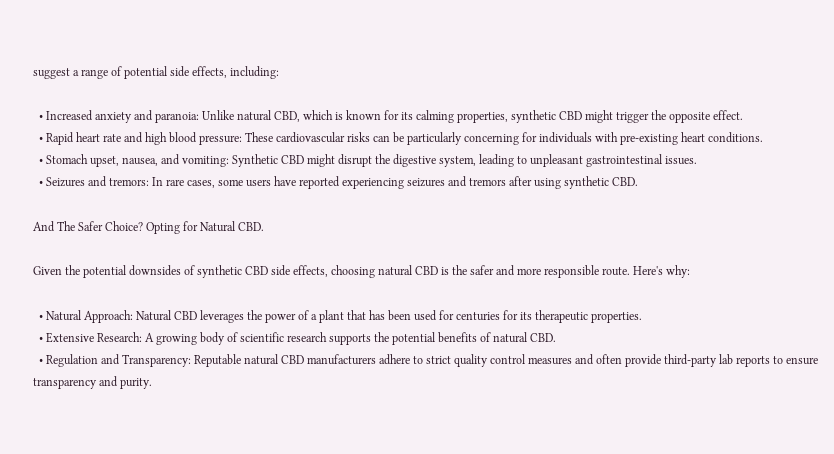suggest a range of potential side effects, including:

  • Increased anxiety and paranoia: Unlike natural CBD, which is known for its calming properties, synthetic CBD might trigger the opposite effect.
  • Rapid heart rate and high blood pressure: These cardiovascular risks can be particularly concerning for individuals with pre-existing heart conditions.
  • Stomach upset, nausea, and vomiting: Synthetic CBD might disrupt the digestive system, leading to unpleasant gastrointestinal issues.
  • Seizures and tremors: In rare cases, some users have reported experiencing seizures and tremors after using synthetic CBD.

And The Safer Choice? Opting for Natural CBD.

Given the potential downsides of synthetic CBD side effects, choosing natural CBD is the safer and more responsible route. Here's why:

  • Natural Approach: Natural CBD leverages the power of a plant that has been used for centuries for its therapeutic properties.
  • Extensive Research: A growing body of scientific research supports the potential benefits of natural CBD.
  • Regulation and Transparency: Reputable natural CBD manufacturers adhere to strict quality control measures and often provide third-party lab reports to ensure transparency and purity.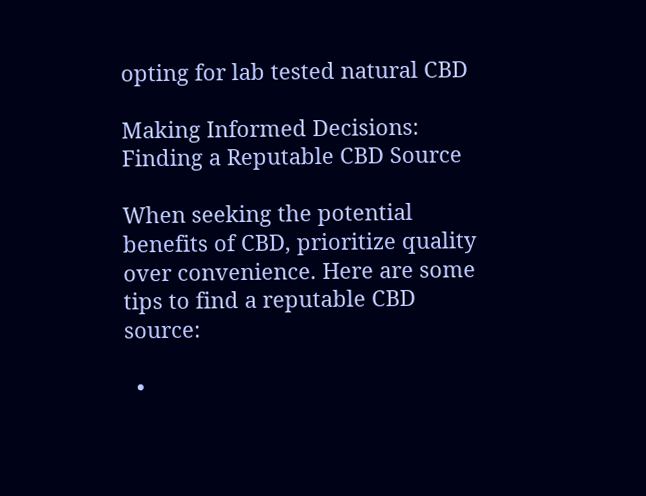opting for lab tested natural CBD

Making Informed Decisions: Finding a Reputable CBD Source

When seeking the potential benefits of CBD, prioritize quality over convenience. Here are some tips to find a reputable CBD source:

  •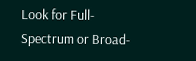Look for Full-Spectrum or Broad-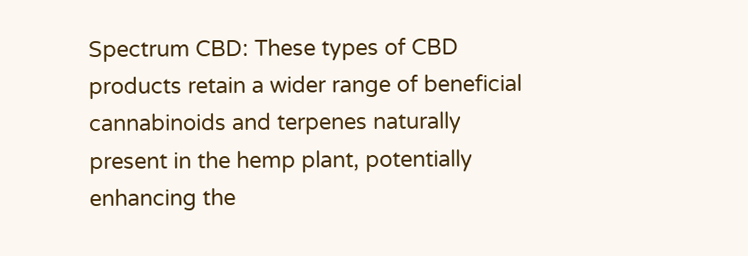Spectrum CBD: These types of CBD products retain a wider range of beneficial cannabinoids and terpenes naturally present in the hemp plant, potentially enhancing the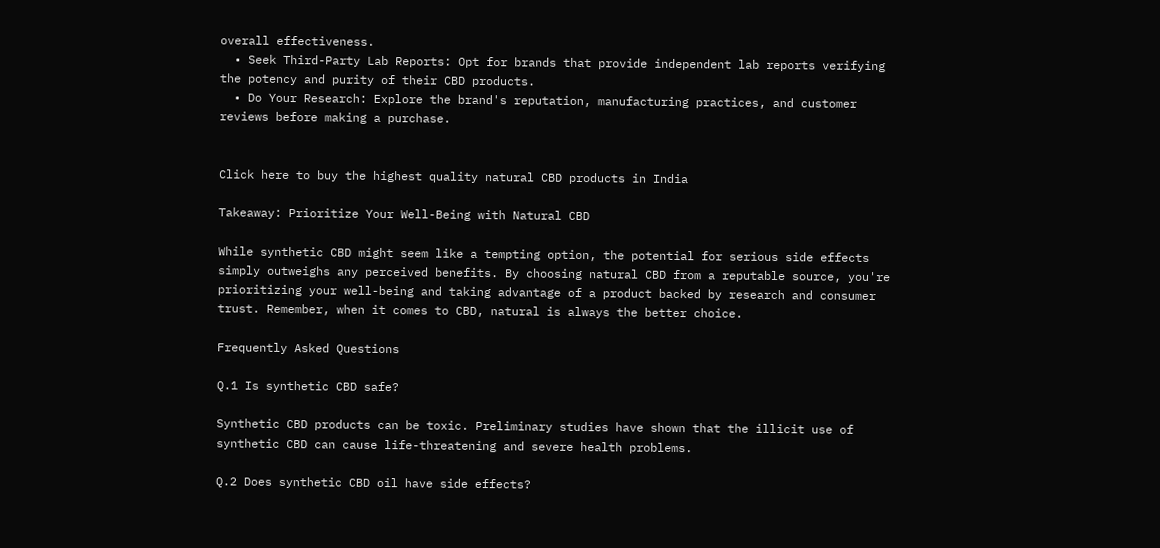overall effectiveness.
  • Seek Third-Party Lab Reports: Opt for brands that provide independent lab reports verifying the potency and purity of their CBD products.
  • Do Your Research: Explore the brand's reputation, manufacturing practices, and customer reviews before making a purchase.


Click here to buy the highest quality natural CBD products in India

Takeaway: Prioritize Your Well-Being with Natural CBD

While synthetic CBD might seem like a tempting option, the potential for serious side effects simply outweighs any perceived benefits. By choosing natural CBD from a reputable source, you're prioritizing your well-being and taking advantage of a product backed by research and consumer trust. Remember, when it comes to CBD, natural is always the better choice.

Frequently Asked Questions

Q.1 Is synthetic CBD safe?

Synthetic CBD products can be toxic. Preliminary studies have shown that the illicit use of synthetic CBD can cause life-threatening and severe health problems.

Q.2 Does synthetic CBD oil have side effects?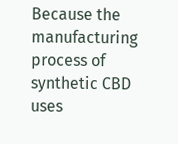Because the manufacturing process of synthetic CBD uses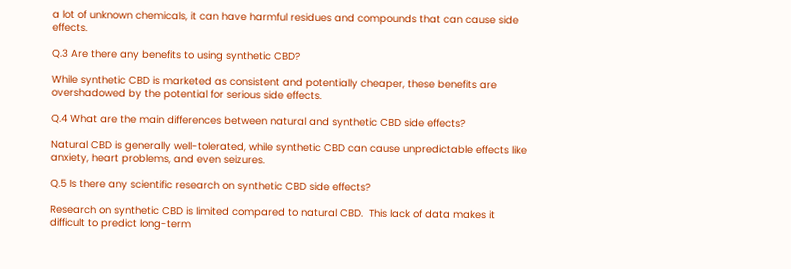a lot of unknown chemicals, it can have harmful residues and compounds that can cause side effects.

Q.3 Are there any benefits to using synthetic CBD?

While synthetic CBD is marketed as consistent and potentially cheaper, these benefits are overshadowed by the potential for serious side effects.

Q.4 What are the main differences between natural and synthetic CBD side effects?

Natural CBD is generally well-tolerated, while synthetic CBD can cause unpredictable effects like anxiety, heart problems, and even seizures.

Q.5 Is there any scientific research on synthetic CBD side effects?

Research on synthetic CBD is limited compared to natural CBD.  This lack of data makes it difficult to predict long-term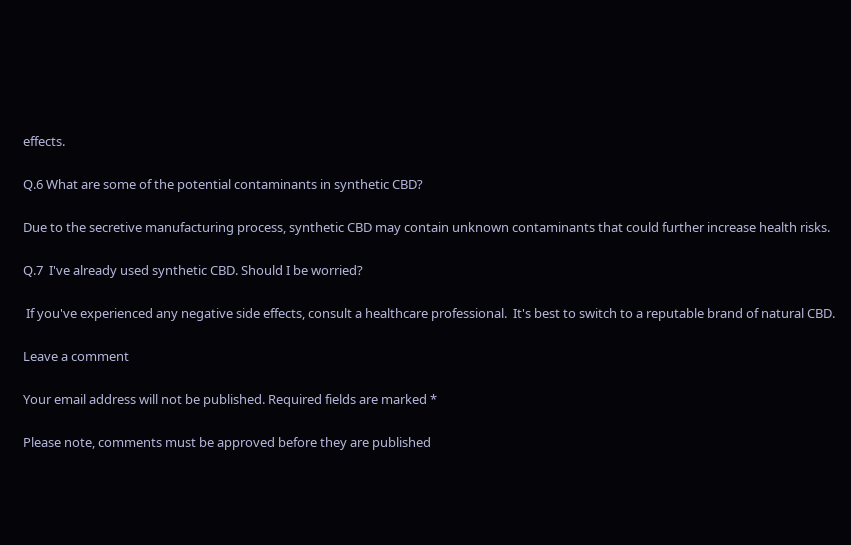effects.

Q.6 What are some of the potential contaminants in synthetic CBD?

Due to the secretive manufacturing process, synthetic CBD may contain unknown contaminants that could further increase health risks.

Q.7  I've already used synthetic CBD. Should I be worried?

 If you've experienced any negative side effects, consult a healthcare professional.  It's best to switch to a reputable brand of natural CBD.

Leave a comment

Your email address will not be published. Required fields are marked *

Please note, comments must be approved before they are published